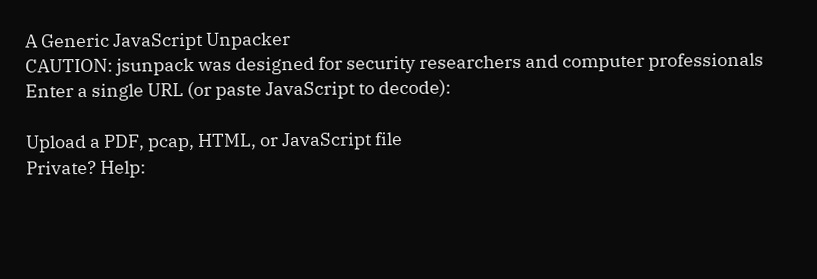A Generic JavaScript Unpacker
CAUTION: jsunpack was designed for security researchers and computer professionals
Enter a single URL (or paste JavaScript to decode):

Upload a PDF, pcap, HTML, or JavaScript file
Private? Help: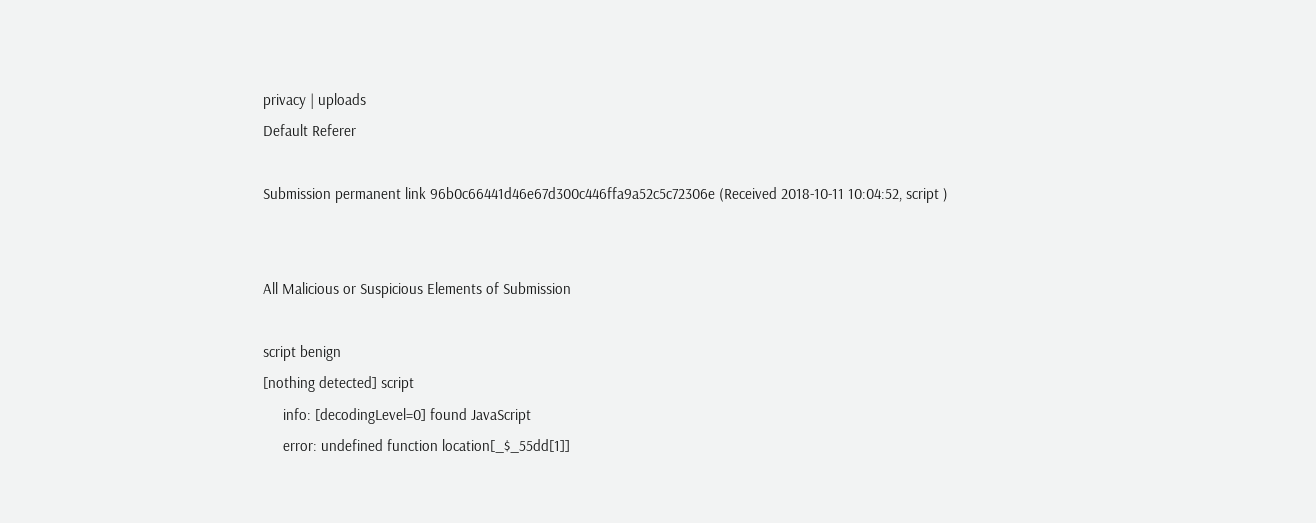privacy | uploads
Default Referer

Submission permanent link 96b0c66441d46e67d300c446ffa9a52c5c72306e (Received 2018-10-11 10:04:52, script )


All Malicious or Suspicious Elements of Submission

script benign
[nothing detected] script
     info: [decodingLevel=0] found JavaScript
     error: undefined function location[_$_55dd[1]]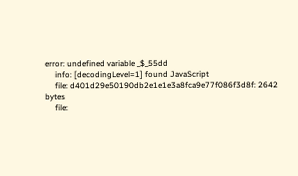error: undefined variable _$_55dd
     info: [decodingLevel=1] found JavaScript
     file: d401d29e50190db2e1e1e3a8fca9e77f086f3d8f: 2642 bytes
     file: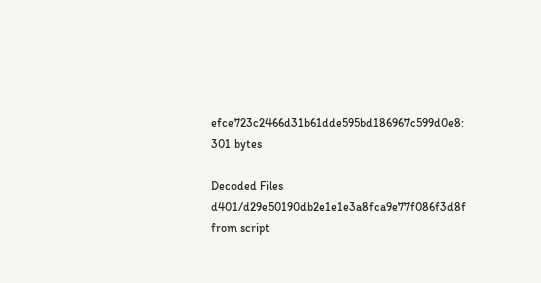efce723c2466d31b61dde595bd186967c599d0e8: 301 bytes

Decoded Files
d401/d29e50190db2e1e1e3a8fca9e77f086f3d8f from script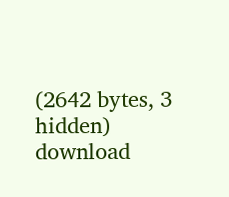(2642 bytes, 3 hidden) download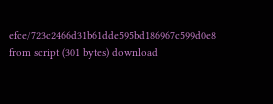efce/723c2466d31b61dde595bd186967c599d0e8 from script (301 bytes) download